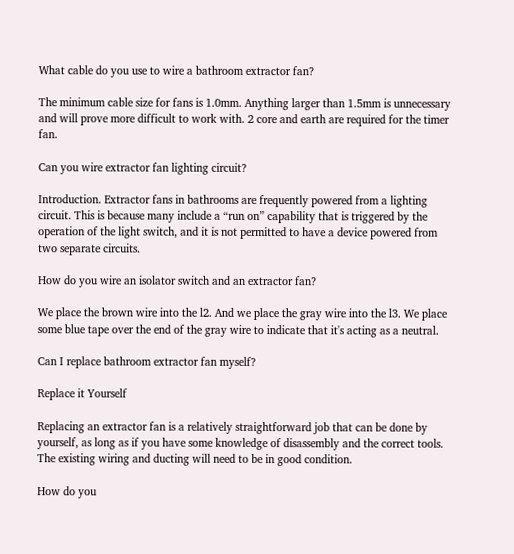What cable do you use to wire a bathroom extractor fan?

The minimum cable size for fans is 1.0mm. Anything larger than 1.5mm is unnecessary and will prove more difficult to work with. 2 core and earth are required for the timer fan.

Can you wire extractor fan lighting circuit?

Introduction. Extractor fans in bathrooms are frequently powered from a lighting circuit. This is because many include a “run on” capability that is triggered by the operation of the light switch, and it is not permitted to have a device powered from two separate circuits.

How do you wire an isolator switch and an extractor fan?

We place the brown wire into the l2. And we place the gray wire into the l3. We place some blue tape over the end of the gray wire to indicate that it's acting as a neutral.

Can I replace bathroom extractor fan myself?

Replace it Yourself

Replacing an extractor fan is a relatively straightforward job that can be done by yourself, as long as if you have some knowledge of disassembly and the correct tools. The existing wiring and ducting will need to be in good condition.

How do you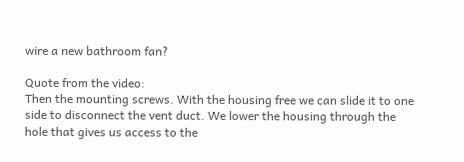wire a new bathroom fan?

Quote from the video:
Then the mounting screws. With the housing free we can slide it to one side to disconnect the vent duct. We lower the housing through the hole that gives us access to the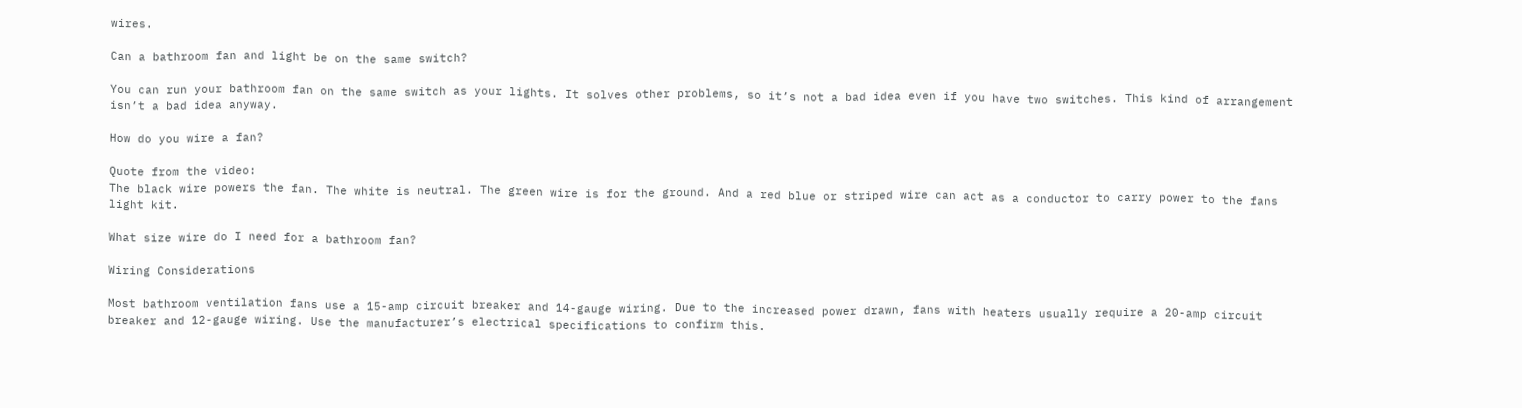wires.

Can a bathroom fan and light be on the same switch?

You can run your bathroom fan on the same switch as your lights. It solves other problems, so it’s not a bad idea even if you have two switches. This kind of arrangement isn’t a bad idea anyway.

How do you wire a fan?

Quote from the video:
The black wire powers the fan. The white is neutral. The green wire is for the ground. And a red blue or striped wire can act as a conductor to carry power to the fans light kit.

What size wire do I need for a bathroom fan?

Wiring Considerations

Most bathroom ventilation fans use a 15-amp circuit breaker and 14-gauge wiring. Due to the increased power drawn, fans with heaters usually require a 20-amp circuit breaker and 12-gauge wiring. Use the manufacturer’s electrical specifications to confirm this.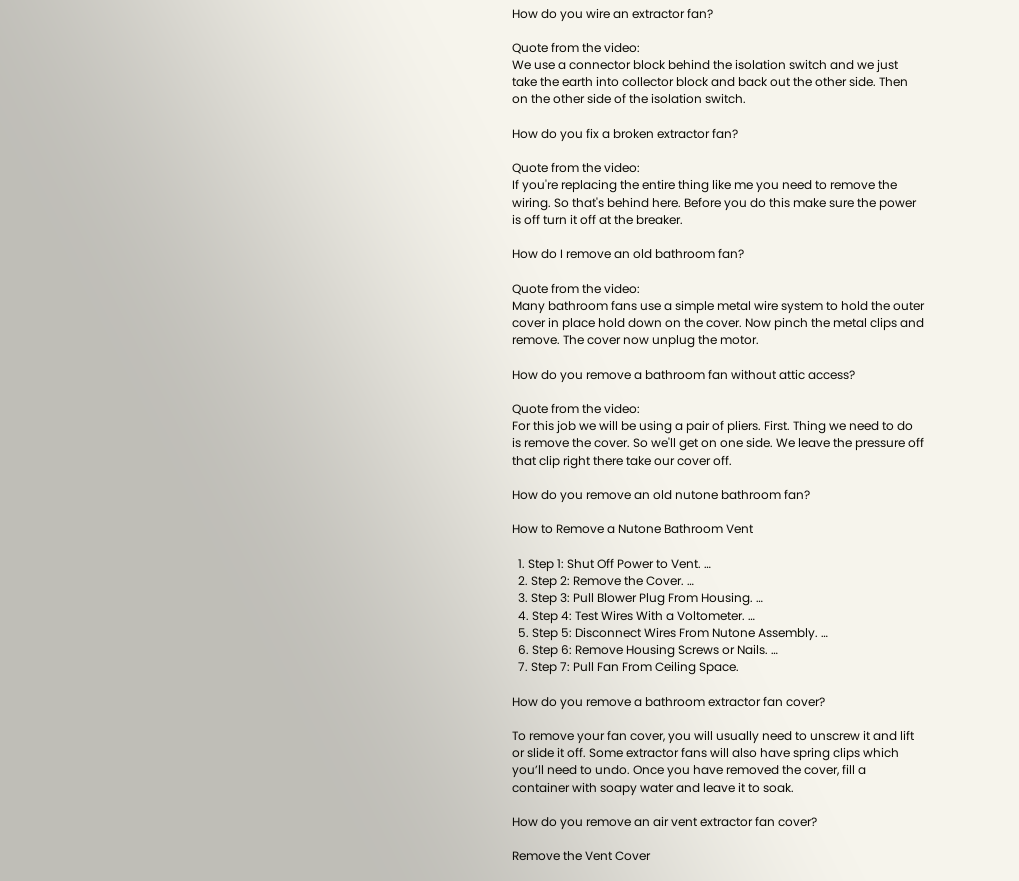How do you wire an extractor fan?

Quote from the video:
We use a connector block behind the isolation switch and we just take the earth into collector block and back out the other side. Then on the other side of the isolation switch.

How do you fix a broken extractor fan?

Quote from the video:
If you're replacing the entire thing like me you need to remove the wiring. So that's behind here. Before you do this make sure the power is off turn it off at the breaker.

How do I remove an old bathroom fan?

Quote from the video:
Many bathroom fans use a simple metal wire system to hold the outer cover in place hold down on the cover. Now pinch the metal clips and remove. The cover now unplug the motor.

How do you remove a bathroom fan without attic access?

Quote from the video:
For this job we will be using a pair of pliers. First. Thing we need to do is remove the cover. So we'll get on one side. We leave the pressure off that clip right there take our cover off.

How do you remove an old nutone bathroom fan?

How to Remove a Nutone Bathroom Vent

  1. Step 1: Shut Off Power to Vent. …
  2. Step 2: Remove the Cover. …
  3. Step 3: Pull Blower Plug From Housing. …
  4. Step 4: Test Wires With a Voltometer. …
  5. Step 5: Disconnect Wires From Nutone Assembly. …
  6. Step 6: Remove Housing Screws or Nails. …
  7. Step 7: Pull Fan From Ceiling Space.

How do you remove a bathroom extractor fan cover?

To remove your fan cover, you will usually need to unscrew it and lift or slide it off. Some extractor fans will also have spring clips which you’ll need to undo. Once you have removed the cover, fill a container with soapy water and leave it to soak.

How do you remove an air vent extractor fan cover?

Remove the Vent Cover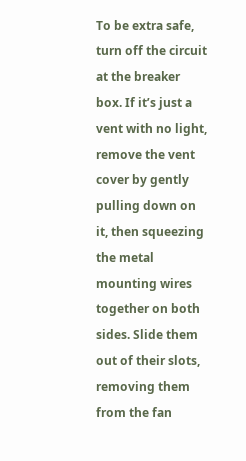To be extra safe, turn off the circuit at the breaker box. If it’s just a vent with no light, remove the vent cover by gently pulling down on it, then squeezing the metal mounting wires together on both sides. Slide them out of their slots, removing them from the fan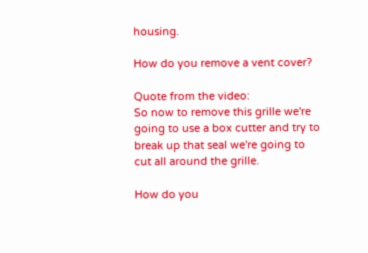housing.

How do you remove a vent cover?

Quote from the video:
So now to remove this grille we're going to use a box cutter and try to break up that seal we're going to cut all around the grille.

How do you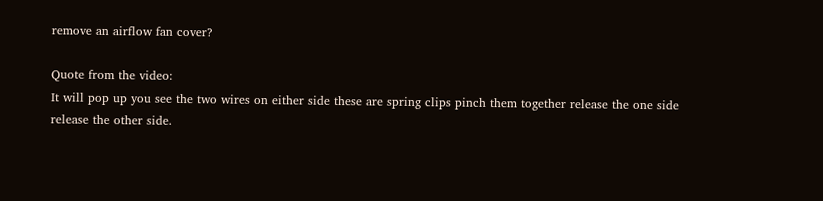remove an airflow fan cover?

Quote from the video:
It will pop up you see the two wires on either side these are spring clips pinch them together release the one side release the other side.